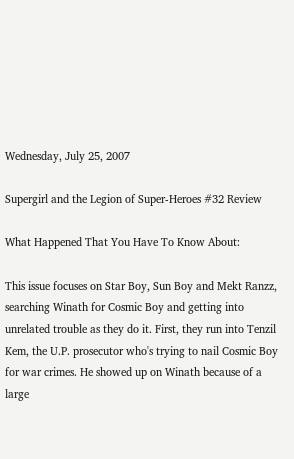Wednesday, July 25, 2007

Supergirl and the Legion of Super-Heroes #32 Review

What Happened That You Have To Know About:

This issue focuses on Star Boy, Sun Boy and Mekt Ranzz, searching Winath for Cosmic Boy and getting into unrelated trouble as they do it. First, they run into Tenzil Kem, the U.P. prosecutor who's trying to nail Cosmic Boy for war crimes. He showed up on Winath because of a large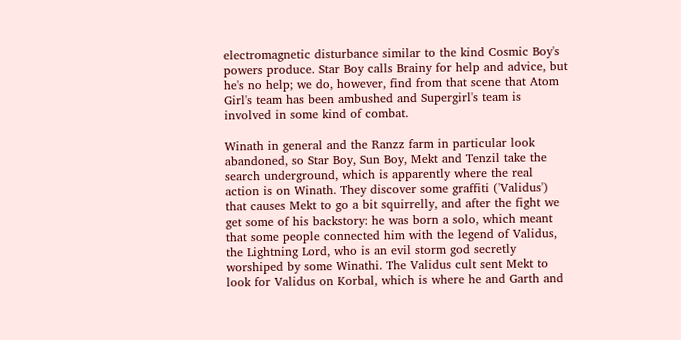electromagnetic disturbance similar to the kind Cosmic Boy's powers produce. Star Boy calls Brainy for help and advice, but he's no help; we do, however, find from that scene that Atom Girl's team has been ambushed and Supergirl's team is involved in some kind of combat.

Winath in general and the Ranzz farm in particular look abandoned, so Star Boy, Sun Boy, Mekt and Tenzil take the search underground, which is apparently where the real action is on Winath. They discover some graffiti ('Validus') that causes Mekt to go a bit squirrelly, and after the fight we get some of his backstory: he was born a solo, which meant that some people connected him with the legend of Validus, the Lightning Lord, who is an evil storm god secretly worshiped by some Winathi. The Validus cult sent Mekt to look for Validus on Korbal, which is where he and Garth and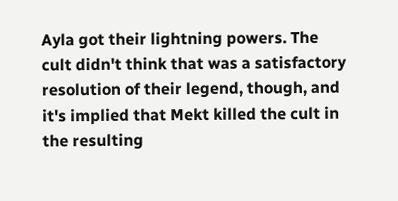Ayla got their lightning powers. The cult didn't think that was a satisfactory resolution of their legend, though, and it's implied that Mekt killed the cult in the resulting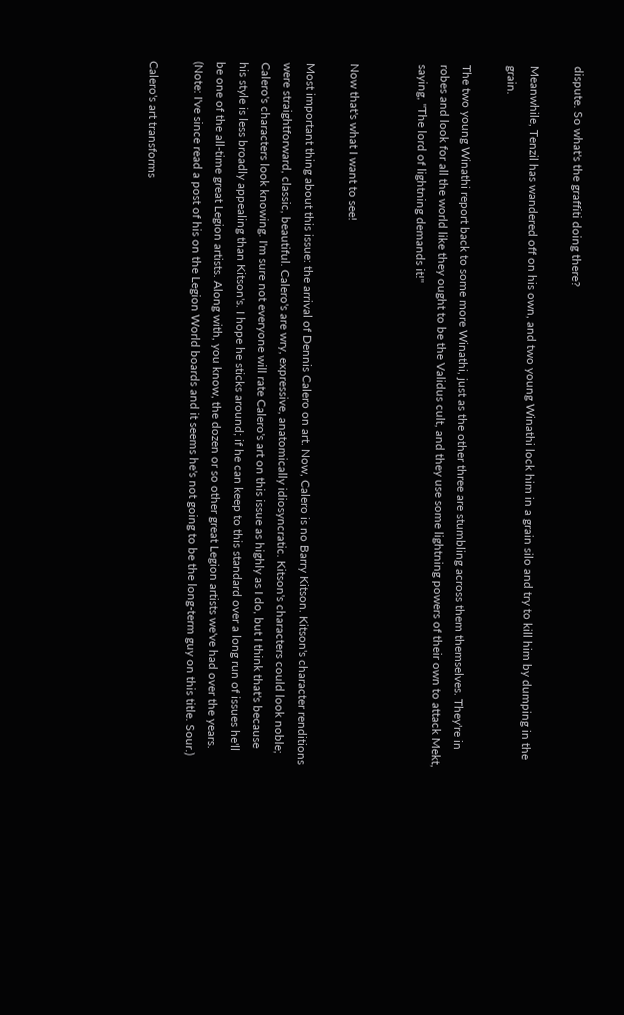dispute. So what's the graffiti doing there?

Meanwhile, Tenzil has wandered off on his own, and two young Winathi lock him in a grain silo and try to kill him by dumping in the grain.

The two young Winathi report back to some more Winathi, just as the other three are stumbling across them themselves. They're in robes and look for all the world like they ought to be the Validus cult, and they use some lightning powers of their own to attack Mekt, saying, "The lord of lightning demands it!"


Now that's what I want to see!

Most important thing about this issue: the arrival of Dennis Calero on art. Now, Calero is no Barry Kitson. Kitson's character renditions were straightforward, classic, beautiful. Calero's are wry, expressive, anatomically idiosyncratic. Kitson's characters could look noble; Calero's characters look knowing. I'm sure not everyone will rate Calero's art on this issue as highly as I do, but I think that's because his style is less broadly appealing than Kitson's. I hope he sticks around; if he can keep to this standard over a long run of issues he'll be one of the all-time great Legion artists. Along with, you know, the dozen or so other great Legion artists we've had over the years. (Note: I've since read a post of his on the Legion World boards and it seems he's not going to be the long-term guy on this title. Sour.)

Calero's art transforms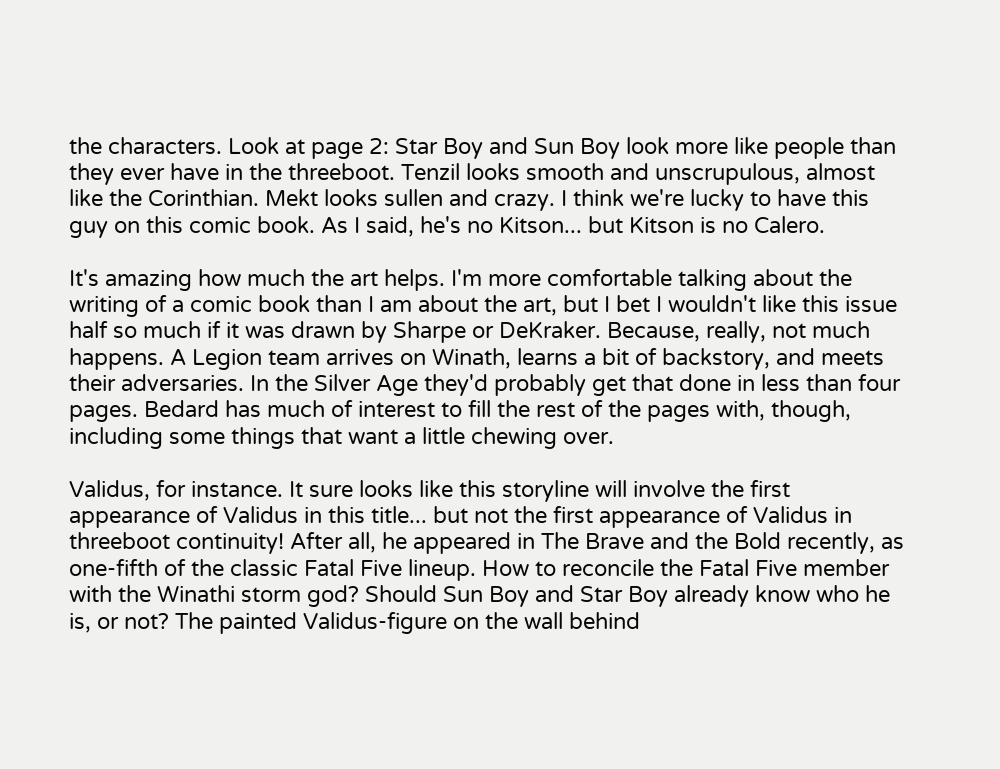the characters. Look at page 2: Star Boy and Sun Boy look more like people than they ever have in the threeboot. Tenzil looks smooth and unscrupulous, almost like the Corinthian. Mekt looks sullen and crazy. I think we're lucky to have this guy on this comic book. As I said, he's no Kitson... but Kitson is no Calero.

It's amazing how much the art helps. I'm more comfortable talking about the writing of a comic book than I am about the art, but I bet I wouldn't like this issue half so much if it was drawn by Sharpe or DeKraker. Because, really, not much happens. A Legion team arrives on Winath, learns a bit of backstory, and meets their adversaries. In the Silver Age they'd probably get that done in less than four pages. Bedard has much of interest to fill the rest of the pages with, though, including some things that want a little chewing over.

Validus, for instance. It sure looks like this storyline will involve the first appearance of Validus in this title... but not the first appearance of Validus in threeboot continuity! After all, he appeared in The Brave and the Bold recently, as one-fifth of the classic Fatal Five lineup. How to reconcile the Fatal Five member with the Winathi storm god? Should Sun Boy and Star Boy already know who he is, or not? The painted Validus-figure on the wall behind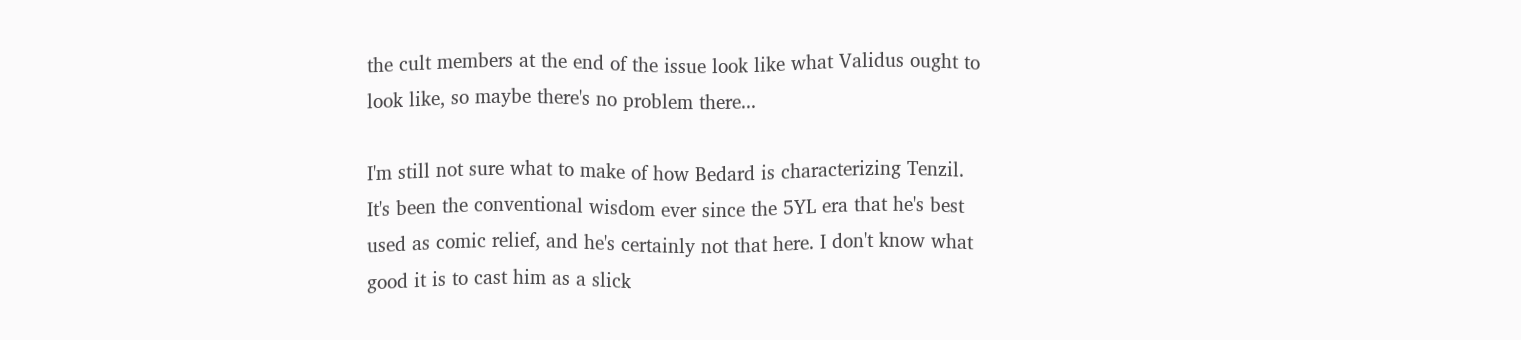the cult members at the end of the issue look like what Validus ought to look like, so maybe there's no problem there...

I'm still not sure what to make of how Bedard is characterizing Tenzil. It's been the conventional wisdom ever since the 5YL era that he's best used as comic relief, and he's certainly not that here. I don't know what good it is to cast him as a slick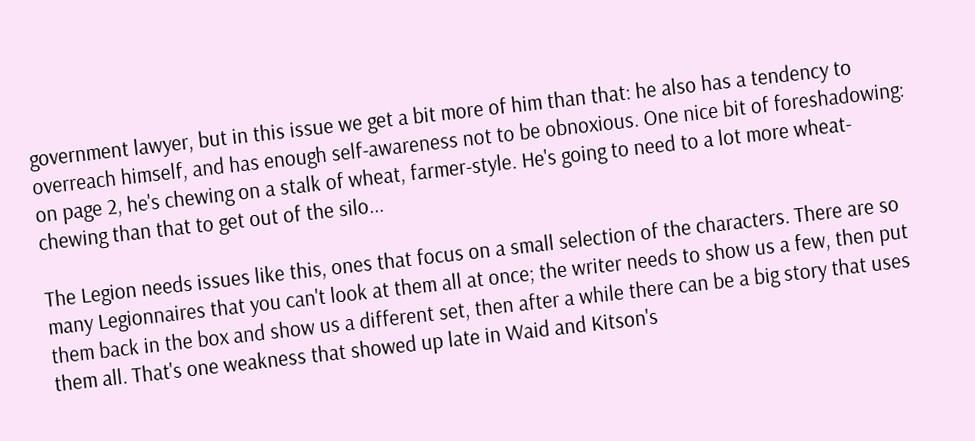government lawyer, but in this issue we get a bit more of him than that: he also has a tendency to overreach himself, and has enough self-awareness not to be obnoxious. One nice bit of foreshadowing: on page 2, he's chewing on a stalk of wheat, farmer-style. He's going to need to a lot more wheat-chewing than that to get out of the silo...

The Legion needs issues like this, ones that focus on a small selection of the characters. There are so many Legionnaires that you can't look at them all at once; the writer needs to show us a few, then put them back in the box and show us a different set, then after a while there can be a big story that uses them all. That's one weakness that showed up late in Waid and Kitson's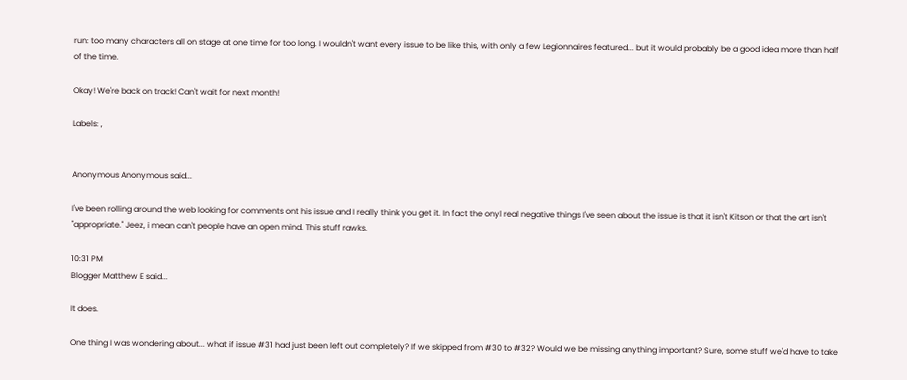run: too many characters all on stage at one time for too long. I wouldn't want every issue to be like this, with only a few Legionnaires featured... but it would probably be a good idea more than half of the time.

Okay! We're back on track! Can't wait for next month!

Labels: ,


Anonymous Anonymous said...

I've been rolling around the web looking for comments ont his issue and I really think you get it. In fact the onyl real negative things I've seen about the issue is that it isn't Kitson or that the art isn't "appropriate." Jeez, i mean can't people have an open mind. This stuff rawks.

10:31 PM
Blogger Matthew E said...

It does.

One thing I was wondering about... what if issue #31 had just been left out completely? If we skipped from #30 to #32? Would we be missing anything important? Sure, some stuff we'd have to take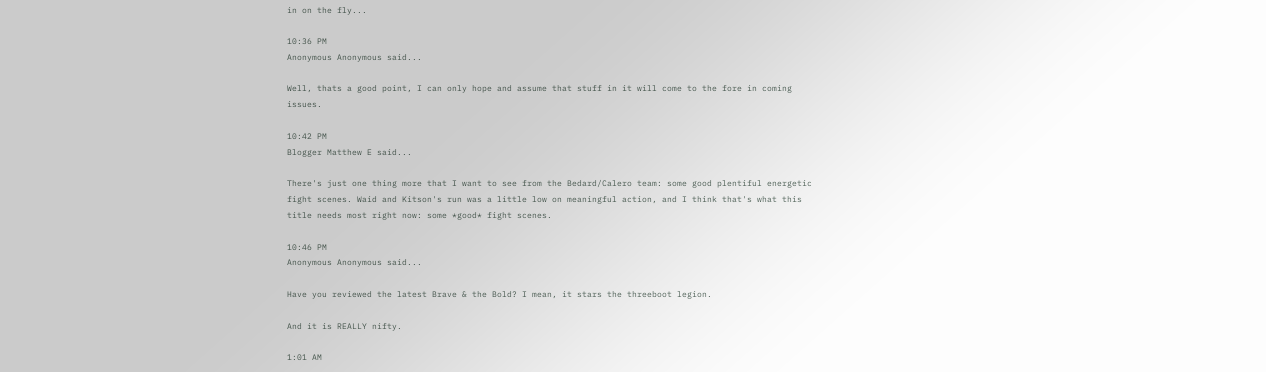in on the fly...

10:36 PM
Anonymous Anonymous said...

Well, thats a good point, I can only hope and assume that stuff in it will come to the fore in coming issues.

10:42 PM
Blogger Matthew E said...

There's just one thing more that I want to see from the Bedard/Calero team: some good plentiful energetic fight scenes. Waid and Kitson's run was a little low on meaningful action, and I think that's what this title needs most right now: some *good* fight scenes.

10:46 PM
Anonymous Anonymous said...

Have you reviewed the latest Brave & the Bold? I mean, it stars the threeboot legion.

And it is REALLY nifty.

1:01 AM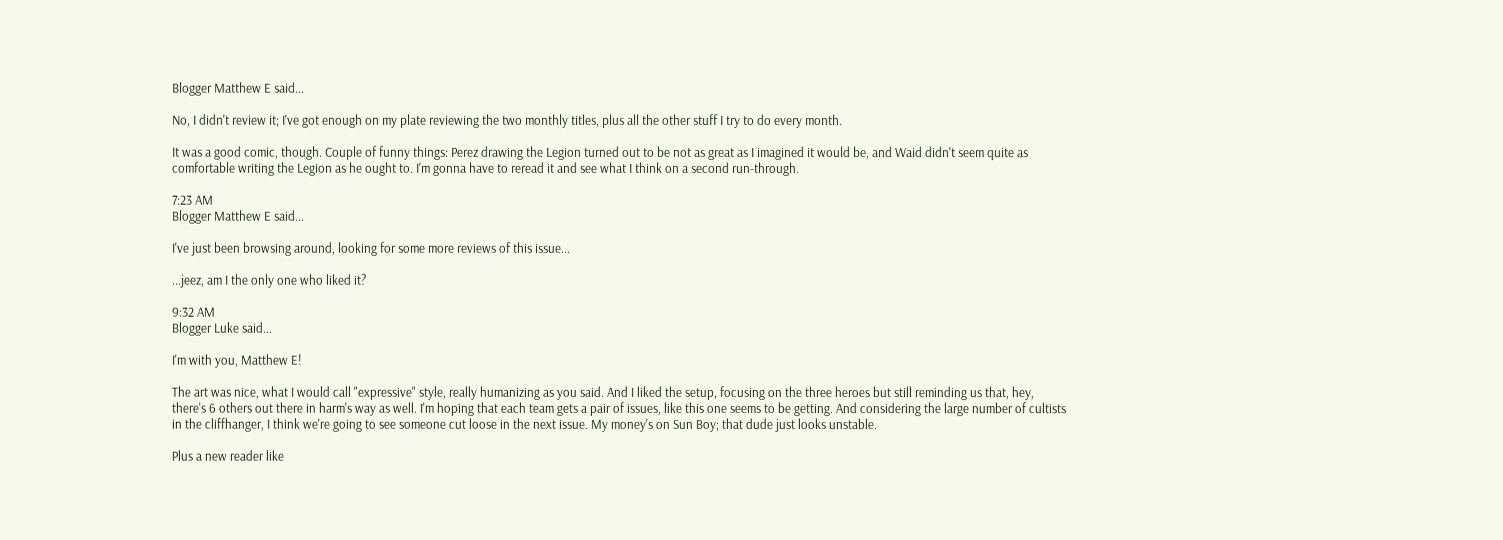Blogger Matthew E said...

No, I didn't review it; I've got enough on my plate reviewing the two monthly titles, plus all the other stuff I try to do every month.

It was a good comic, though. Couple of funny things: Perez drawing the Legion turned out to be not as great as I imagined it would be, and Waid didn't seem quite as comfortable writing the Legion as he ought to. I'm gonna have to reread it and see what I think on a second run-through.

7:23 AM
Blogger Matthew E said...

I've just been browsing around, looking for some more reviews of this issue...

...jeez, am I the only one who liked it?

9:32 AM
Blogger Luke said...

I'm with you, Matthew E!

The art was nice, what I would call "expressive" style, really humanizing as you said. And I liked the setup, focusing on the three heroes but still reminding us that, hey, there's 6 others out there in harm's way as well. I'm hoping that each team gets a pair of issues, like this one seems to be getting. And considering the large number of cultists in the cliffhanger, I think we're going to see someone cut loose in the next issue. My money's on Sun Boy; that dude just looks unstable.

Plus a new reader like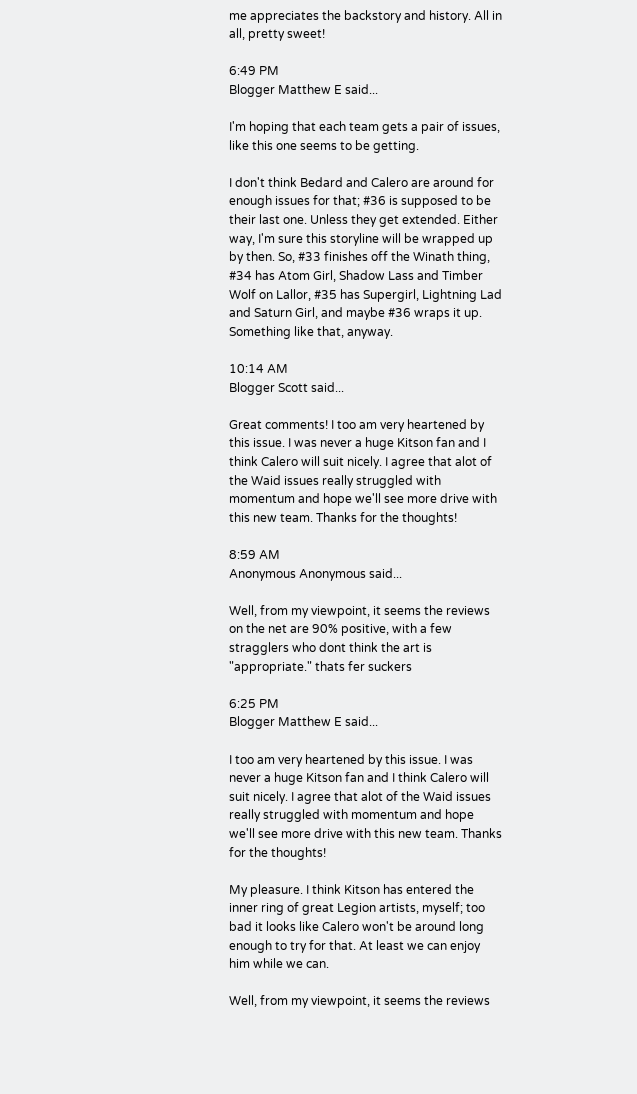me appreciates the backstory and history. All in all, pretty sweet!

6:49 PM
Blogger Matthew E said...

I'm hoping that each team gets a pair of issues, like this one seems to be getting.

I don't think Bedard and Calero are around for enough issues for that; #36 is supposed to be their last one. Unless they get extended. Either way, I'm sure this storyline will be wrapped up by then. So, #33 finishes off the Winath thing, #34 has Atom Girl, Shadow Lass and Timber Wolf on Lallor, #35 has Supergirl, Lightning Lad and Saturn Girl, and maybe #36 wraps it up. Something like that, anyway.

10:14 AM
Blogger Scott said...

Great comments! I too am very heartened by this issue. I was never a huge Kitson fan and I think Calero will suit nicely. I agree that alot of the Waid issues really struggled with momentum and hope we'll see more drive with this new team. Thanks for the thoughts!

8:59 AM
Anonymous Anonymous said...

Well, from my viewpoint, it seems the reviews on the net are 90% positive, with a few stragglers who dont think the art is "appropriate." thats fer suckers

6:25 PM
Blogger Matthew E said...

I too am very heartened by this issue. I was never a huge Kitson fan and I think Calero will suit nicely. I agree that alot of the Waid issues really struggled with momentum and hope we'll see more drive with this new team. Thanks for the thoughts!

My pleasure. I think Kitson has entered the inner ring of great Legion artists, myself; too bad it looks like Calero won't be around long enough to try for that. At least we can enjoy him while we can.

Well, from my viewpoint, it seems the reviews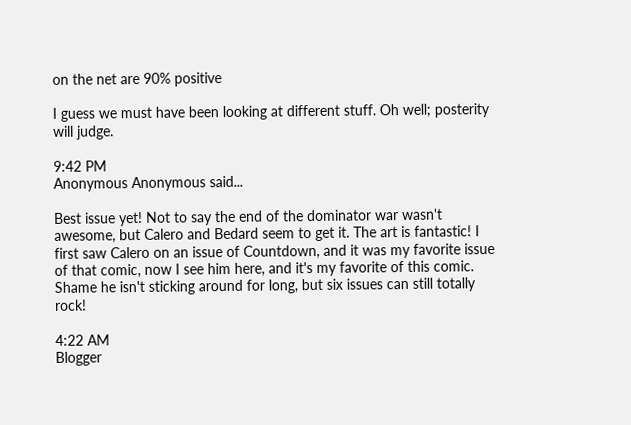on the net are 90% positive

I guess we must have been looking at different stuff. Oh well; posterity will judge.

9:42 PM
Anonymous Anonymous said...

Best issue yet! Not to say the end of the dominator war wasn't awesome, but Calero and Bedard seem to get it. The art is fantastic! I first saw Calero on an issue of Countdown, and it was my favorite issue of that comic, now I see him here, and it's my favorite of this comic. Shame he isn't sticking around for long, but six issues can still totally rock!

4:22 AM
Blogger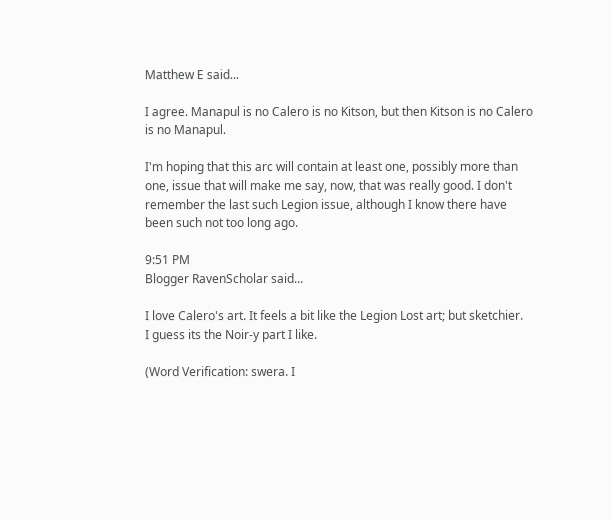Matthew E said...

I agree. Manapul is no Calero is no Kitson, but then Kitson is no Calero is no Manapul.

I'm hoping that this arc will contain at least one, possibly more than one, issue that will make me say, now, that was really good. I don't remember the last such Legion issue, although I know there have been such not too long ago.

9:51 PM
Blogger RavenScholar said...

I love Calero's art. It feels a bit like the Legion Lost art; but sketchier.
I guess its the Noir-y part I like.

(Word Verification: swera. I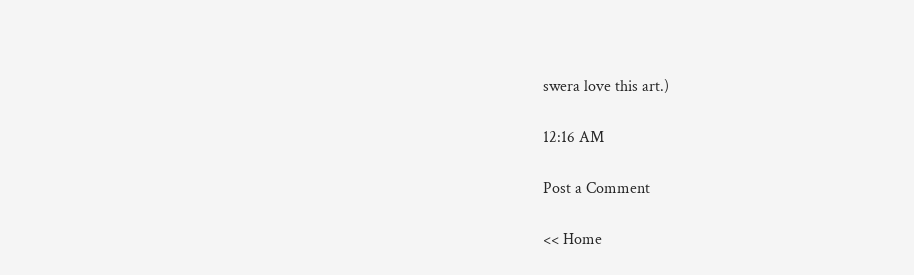swera love this art.)

12:16 AM

Post a Comment

<< Home